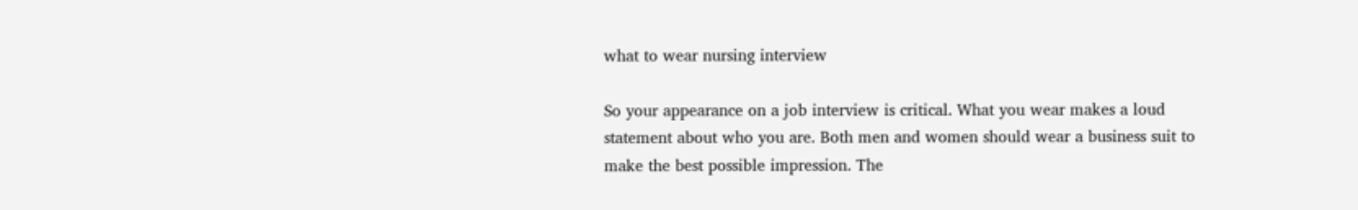what to wear nursing interview

So your appearance on a job interview is critical. What you wear makes a loud statement about who you are. Both men and women should wear a business suit to make the best possible impression. The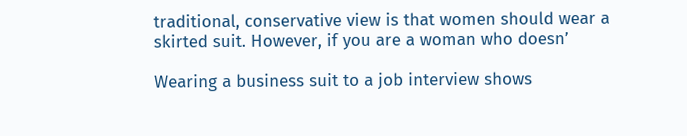traditional, conservative view is that women should wear a skirted suit. However, if you are a woman who doesn’

Wearing a business suit to a job interview shows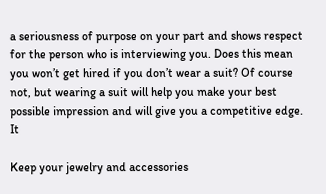a seriousness of purpose on your part and shows respect for the person who is interviewing you. Does this mean you won’t get hired if you don’t wear a suit? Of course not, but wearing a suit will help you make your best possible impression and will give you a competitive edge. It

Keep your jewelry and accessories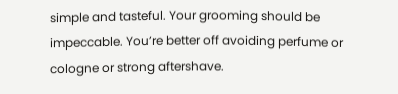simple and tasteful. Your grooming should be impeccable. You’re better off avoiding perfume or cologne or strong aftershave.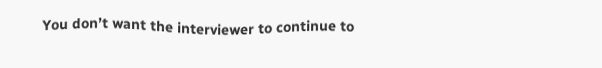You don’t want the interviewer to continue to